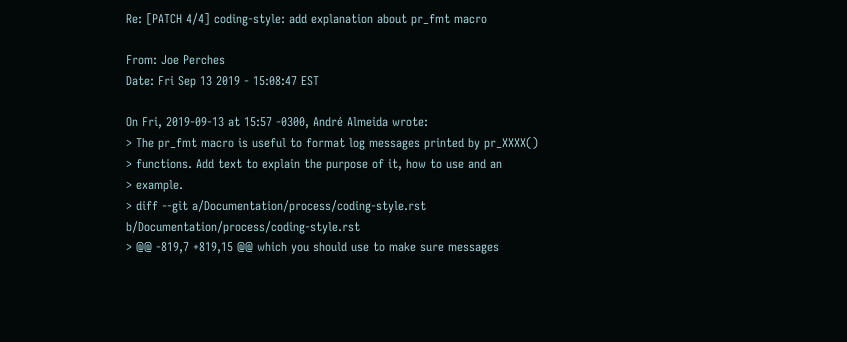Re: [PATCH 4/4] coding-style: add explanation about pr_fmt macro

From: Joe Perches
Date: Fri Sep 13 2019 - 15:08:47 EST

On Fri, 2019-09-13 at 15:57 -0300, André Almeida wrote:
> The pr_fmt macro is useful to format log messages printed by pr_XXXX()
> functions. Add text to explain the purpose of it, how to use and an
> example.
> diff --git a/Documentation/process/coding-style.rst b/Documentation/process/coding-style.rst
> @@ -819,7 +819,15 @@ which you should use to make sure messages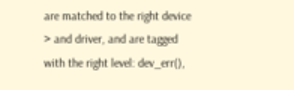are matched to the right device
> and driver, and are tagged with the right level: dev_err(),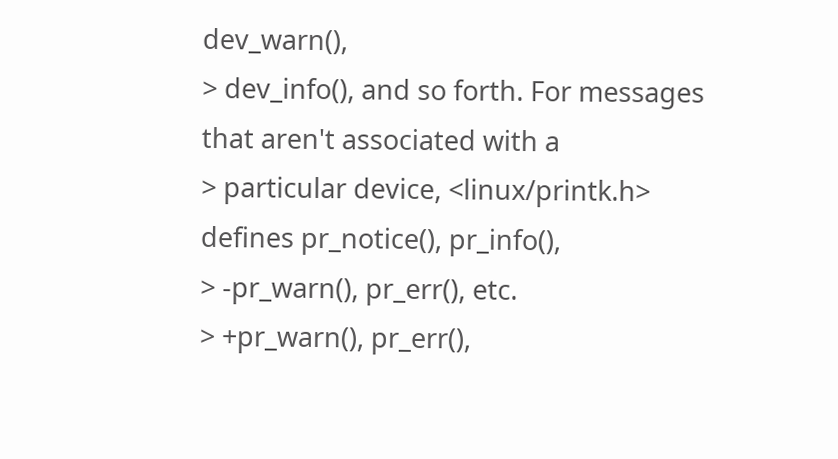dev_warn(),
> dev_info(), and so forth. For messages that aren't associated with a
> particular device, <linux/printk.h> defines pr_notice(), pr_info(),
> -pr_warn(), pr_err(), etc.
> +pr_warn(), pr_err(),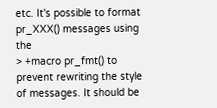etc. It's possible to format pr_XXX() messages using the
> +macro pr_fmt() to prevent rewriting the style of messages. It should be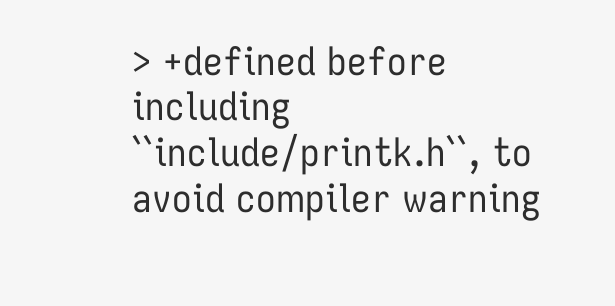> +defined before including ``include/printk.h``, to avoid compiler warning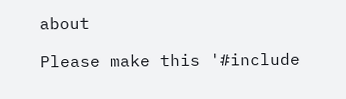about

Please make this '#include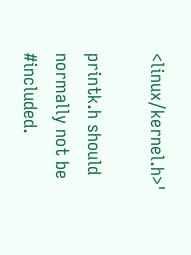<linux/kernel.h>'

printk.h should normally not be #included.